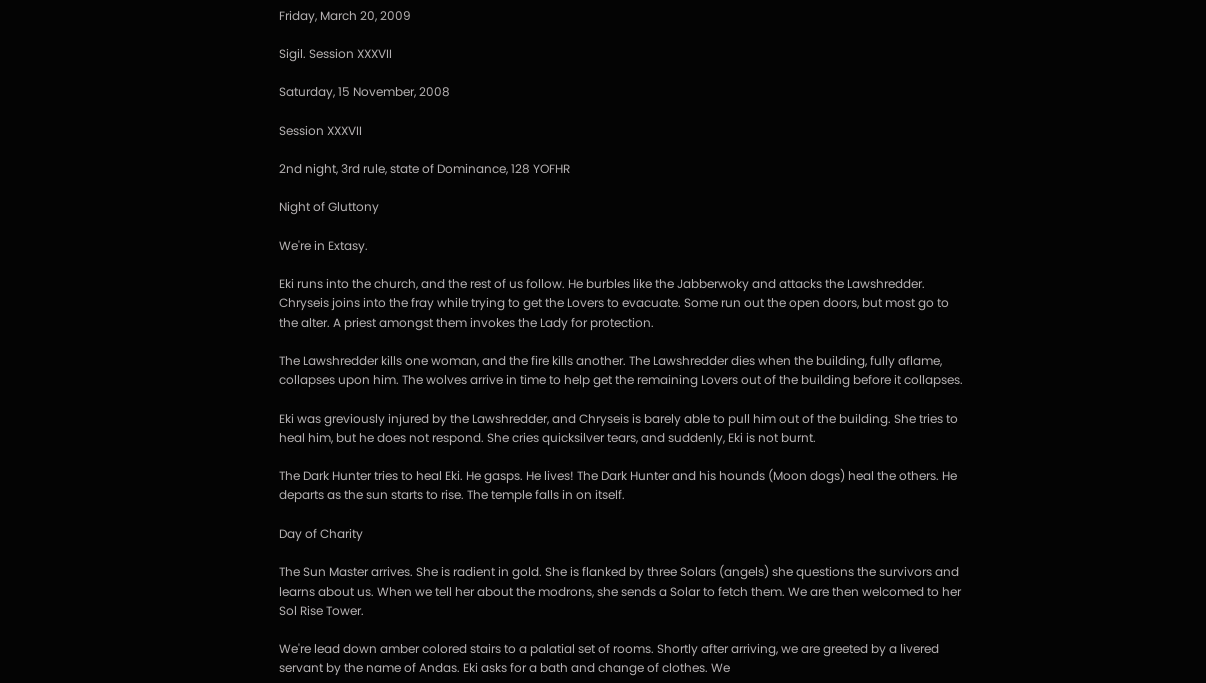Friday, March 20, 2009

Sigil. Session XXXVII

Saturday, 15 November, 2008

Session XXXVII

2nd night, 3rd rule, state of Dominance, 128 YOFHR

Night of Gluttony

We're in Extasy.

Eki runs into the church, and the rest of us follow. He burbles like the Jabberwoky and attacks the Lawshredder. Chryseis joins into the fray while trying to get the Lovers to evacuate. Some run out the open doors, but most go to the alter. A priest amongst them invokes the Lady for protection.

The Lawshredder kills one woman, and the fire kills another. The Lawshredder dies when the building, fully aflame, collapses upon him. The wolves arrive in time to help get the remaining Lovers out of the building before it collapses.

Eki was greviously injured by the Lawshredder, and Chryseis is barely able to pull him out of the building. She tries to heal him, but he does not respond. She cries quicksilver tears, and suddenly, Eki is not burnt.

The Dark Hunter tries to heal Eki. He gasps. He lives! The Dark Hunter and his hounds (Moon dogs) heal the others. He departs as the sun starts to rise. The temple falls in on itself.

Day of Charity

The Sun Master arrives. She is radient in gold. She is flanked by three Solars (angels) she questions the survivors and learns about us. When we tell her about the modrons, she sends a Solar to fetch them. We are then welcomed to her Sol Rise Tower.

We're lead down amber colored stairs to a palatial set of rooms. Shortly after arriving, we are greeted by a livered servant by the name of Andas. Eki asks for a bath and change of clothes. We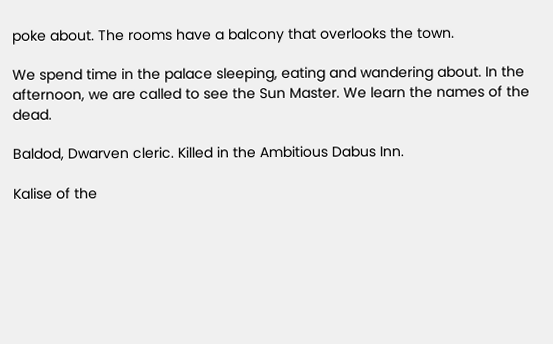poke about. The rooms have a balcony that overlooks the town.

We spend time in the palace sleeping, eating and wandering about. In the afternoon, we are called to see the Sun Master. We learn the names of the dead.

Baldod, Dwarven cleric. Killed in the Ambitious Dabus Inn.

Kalise of the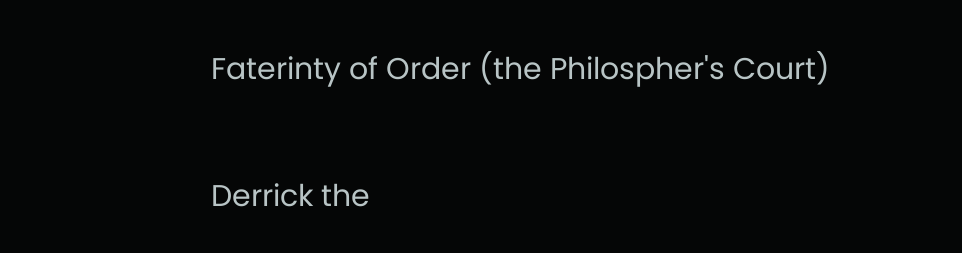Faterinty of Order (the Philospher's Court)

Derrick the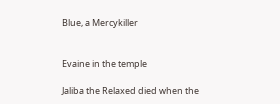Blue, a Mercykiller


Evaine in the temple

Jaliba the Relaxed died when the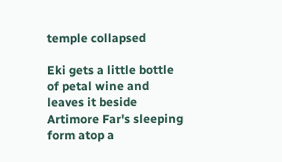temple collapsed

Eki gets a little bottle of petal wine and leaves it beside Artimore Far's sleeping form atop a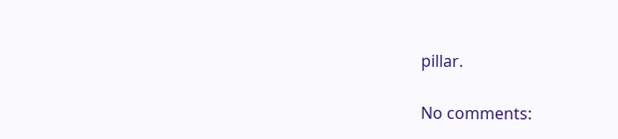pillar.

No comments: